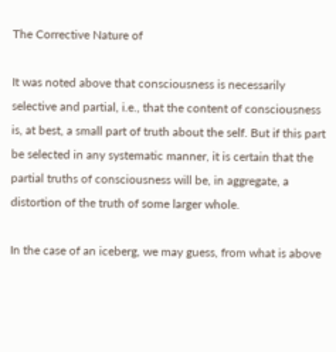The Corrective Nature of

It was noted above that consciousness is necessarily selective and partial, i.e., that the content of consciousness is, at best, a small part of truth about the self. But if this part be selected in any systematic manner, it is certain that the partial truths of consciousness will be, in aggregate, a distortion of the truth of some larger whole.

In the case of an iceberg, we may guess, from what is above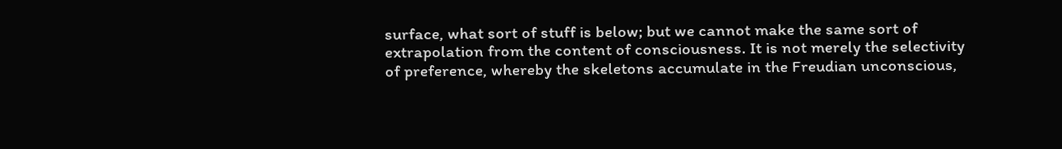surface, what sort of stuff is below; but we cannot make the same sort of extrapolation from the content of consciousness. It is not merely the selectivity of preference, whereby the skeletons accumulate in the Freudian unconscious,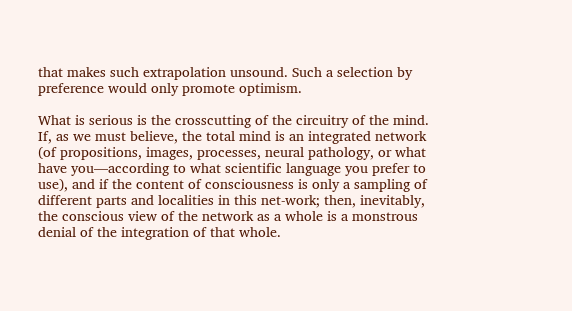that makes such extrapolation unsound. Such a selection by preference would only promote optimism.

What is serious is the crosscutting of the circuitry of the mind. If, as we must believe, the total mind is an integrated network (of propositions, images, processes, neural pathology, or what have you—according to what scientific language you prefer to use), and if the content of consciousness is only a sampling of different parts and localities in this net-work; then, inevitably, the conscious view of the network as a whole is a monstrous denial of the integration of that whole.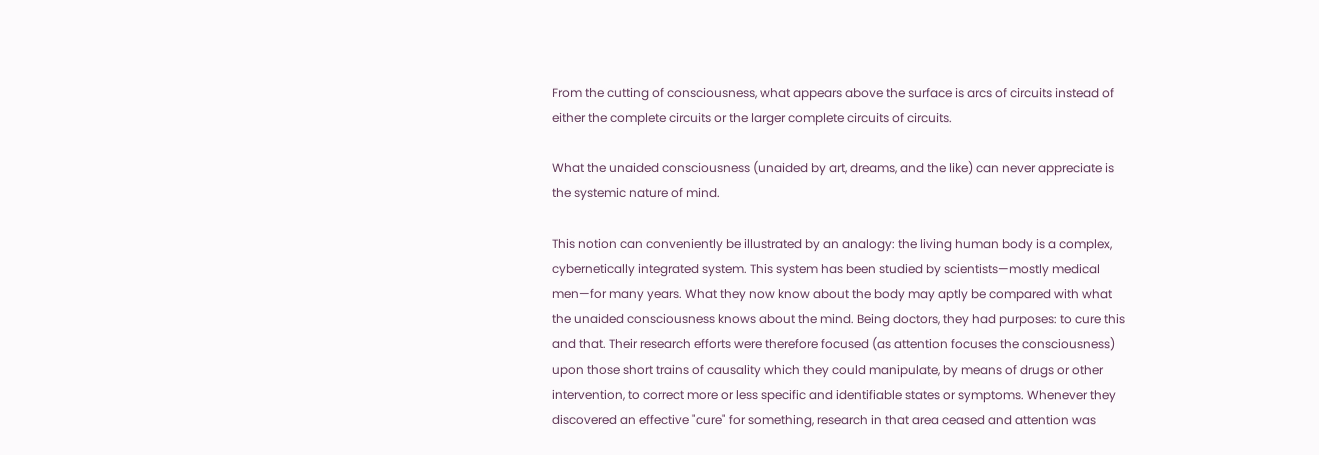From the cutting of consciousness, what appears above the surface is arcs of circuits instead of either the complete circuits or the larger complete circuits of circuits.

What the unaided consciousness (unaided by art, dreams, and the like) can never appreciate is the systemic nature of mind.

This notion can conveniently be illustrated by an analogy: the living human body is a complex, cybernetically integrated system. This system has been studied by scientists—mostly medical men—for many years. What they now know about the body may aptly be compared with what the unaided consciousness knows about the mind. Being doctors, they had purposes: to cure this and that. Their research efforts were therefore focused (as attention focuses the consciousness) upon those short trains of causality which they could manipulate, by means of drugs or other intervention, to correct more or less specific and identifiable states or symptoms. Whenever they discovered an effective "cure" for something, research in that area ceased and attention was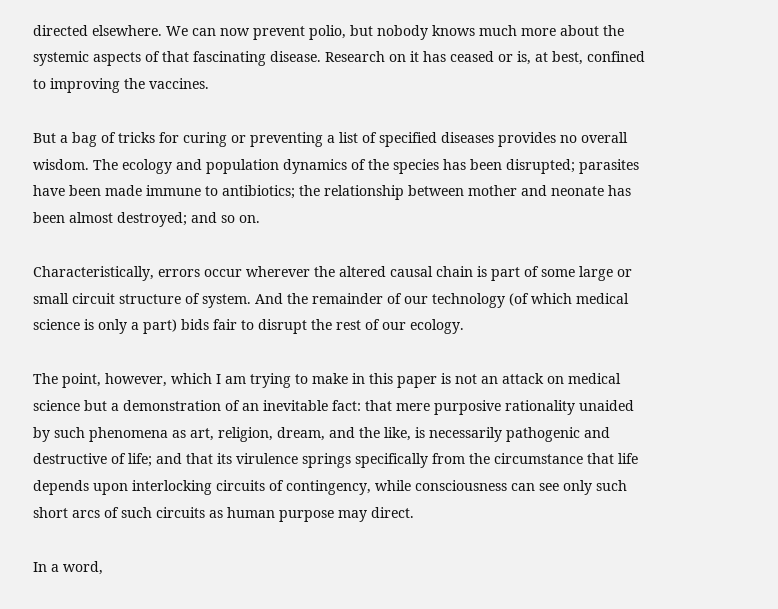directed elsewhere. We can now prevent polio, but nobody knows much more about the systemic aspects of that fascinating disease. Research on it has ceased or is, at best, confined to improving the vaccines.

But a bag of tricks for curing or preventing a list of specified diseases provides no overall wisdom. The ecology and population dynamics of the species has been disrupted; parasites have been made immune to antibiotics; the relationship between mother and neonate has been almost destroyed; and so on.

Characteristically, errors occur wherever the altered causal chain is part of some large or small circuit structure of system. And the remainder of our technology (of which medical science is only a part) bids fair to disrupt the rest of our ecology.

The point, however, which I am trying to make in this paper is not an attack on medical science but a demonstration of an inevitable fact: that mere purposive rationality unaided by such phenomena as art, religion, dream, and the like, is necessarily pathogenic and destructive of life; and that its virulence springs specifically from the circumstance that life depends upon interlocking circuits of contingency, while consciousness can see only such short arcs of such circuits as human purpose may direct.

In a word,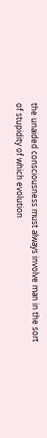the unaided consciousness must always involve man in the sort of stupidity of which evolution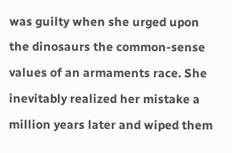was guilty when she urged upon the dinosaurs the common-sense values of an armaments race. She inevitably realized her mistake a million years later and wiped them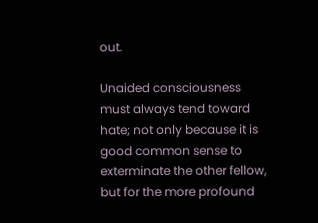out.

Unaided consciousness must always tend toward hate; not only because it is good common sense to exterminate the other fellow, but for the more profound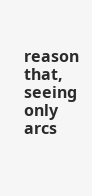reason that, seeing only arcs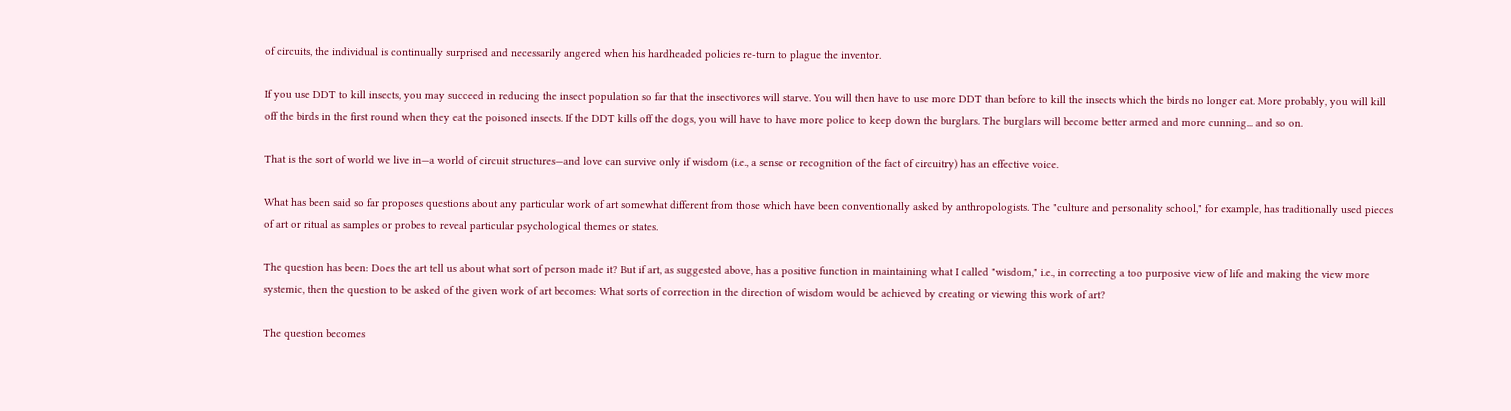of circuits, the individual is continually surprised and necessarily angered when his hardheaded policies re-turn to plague the inventor.

If you use DDT to kill insects, you may succeed in reducing the insect population so far that the insectivores will starve. You will then have to use more DDT than before to kill the insects which the birds no longer eat. More probably, you will kill off the birds in the first round when they eat the poisoned insects. If the DDT kills off the dogs, you will have to have more police to keep down the burglars. The burglars will become better armed and more cunning... and so on.

That is the sort of world we live in—a world of circuit structures—and love can survive only if wisdom (i.e., a sense or recognition of the fact of circuitry) has an effective voice.

What has been said so far proposes questions about any particular work of art somewhat different from those which have been conventionally asked by anthropologists. The "culture and personality school," for example, has traditionally used pieces of art or ritual as samples or probes to reveal particular psychological themes or states.

The question has been: Does the art tell us about what sort of person made it? But if art, as suggested above, has a positive function in maintaining what I called "wisdom," i.e., in correcting a too purposive view of life and making the view more systemic, then the question to be asked of the given work of art becomes: What sorts of correction in the direction of wisdom would be achieved by creating or viewing this work of art?

The question becomes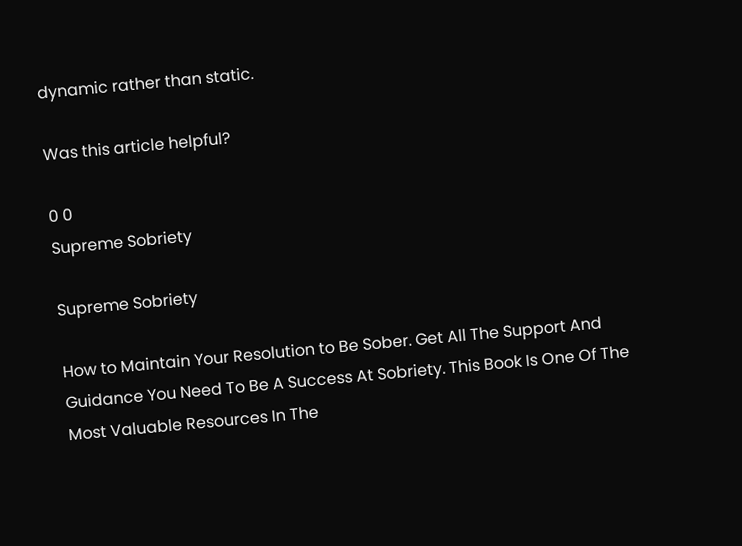dynamic rather than static.

Was this article helpful?

0 0
Supreme Sobriety

Supreme Sobriety

How to Maintain Your Resolution to Be Sober. Get All The Support And Guidance You Need To Be A Success At Sobriety. This Book Is One Of The Most Valuable Resources In The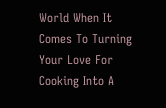World When It Comes To Turning Your Love For Cooking Into A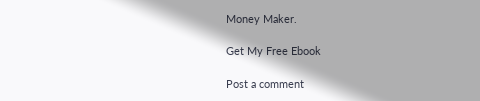Money Maker.

Get My Free Ebook

Post a comment